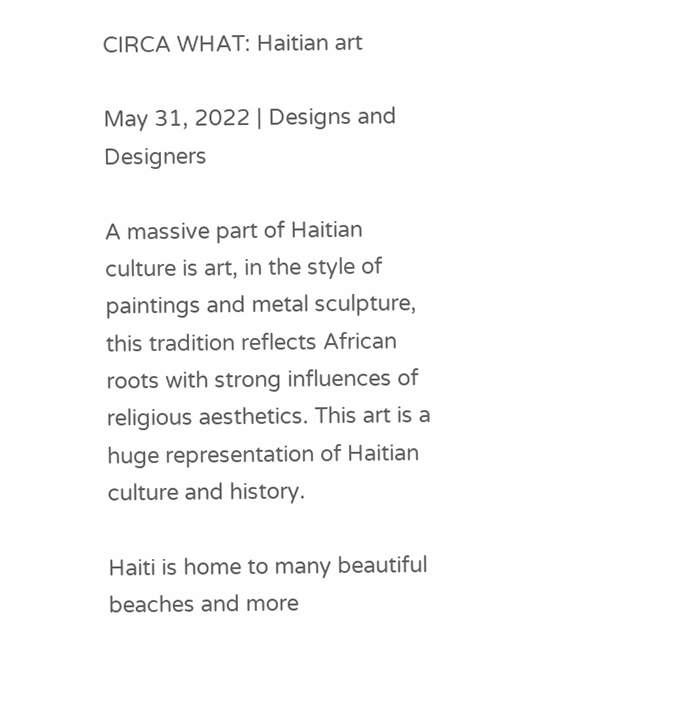CIRCA WHAT: Haitian art

May 31, 2022 | Designs and Designers

A massive part of Haitian culture is art, in the style of paintings and metal sculpture, this tradition reflects African roots with strong influences of religious aesthetics. This art is a huge representation of Haitian culture and history.

Haiti is home to many beautiful beaches and more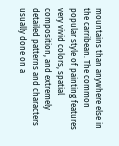mountains than anywhere else in the carribean. The common popular style of painting features very vivid colors, spatial composition, and extremely detailed patterns and characters usually done on a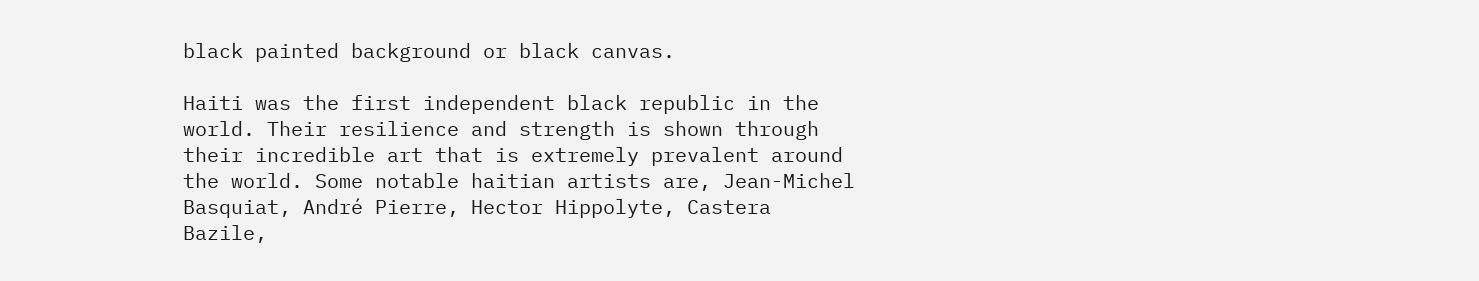black painted background or black canvas.

Haiti was the first independent black republic in the world. Their resilience and strength is shown through their incredible art that is extremely prevalent around the world. Some notable haitian artists are, Jean-Michel Basquiat, André Pierre, Hector Hippolyte, Castera Bazile,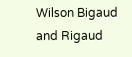Wilson Bigaud and Rigaud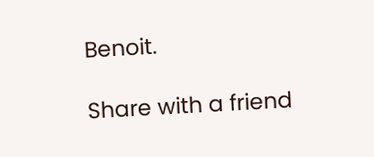Benoit.

Share with a friend